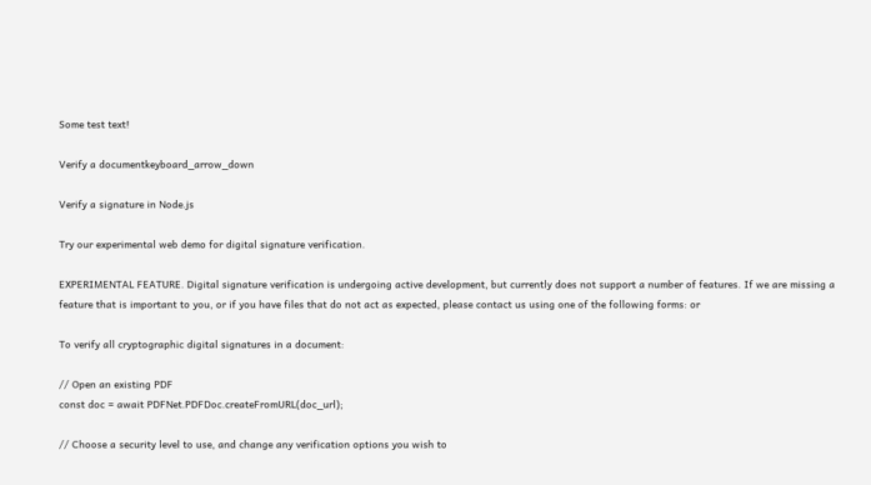Some test text!

Verify a documentkeyboard_arrow_down

Verify a signature in Node.js

Try our experimental web demo for digital signature verification.

EXPERIMENTAL FEATURE. Digital signature verification is undergoing active development, but currently does not support a number of features. If we are missing a feature that is important to you, or if you have files that do not act as expected, please contact us using one of the following forms: or

To verify all cryptographic digital signatures in a document:

// Open an existing PDF
const doc = await PDFNet.PDFDoc.createFromURL(doc_url);

// Choose a security level to use, and change any verification options you wish to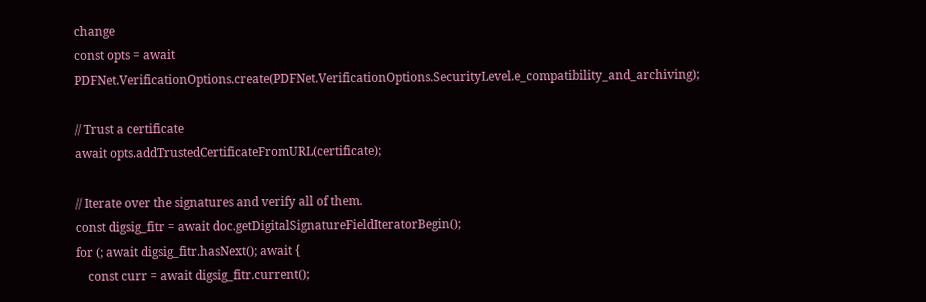change
const opts = await PDFNet.VerificationOptions.create(PDFNet.VerificationOptions.SecurityLevel.e_compatibility_and_archiving);

// Trust a certificate
await opts.addTrustedCertificateFromURL(certificate);

// Iterate over the signatures and verify all of them.
const digsig_fitr = await doc.getDigitalSignatureFieldIteratorBegin();
for (; await digsig_fitr.hasNext(); await {
    const curr = await digsig_fitr.current();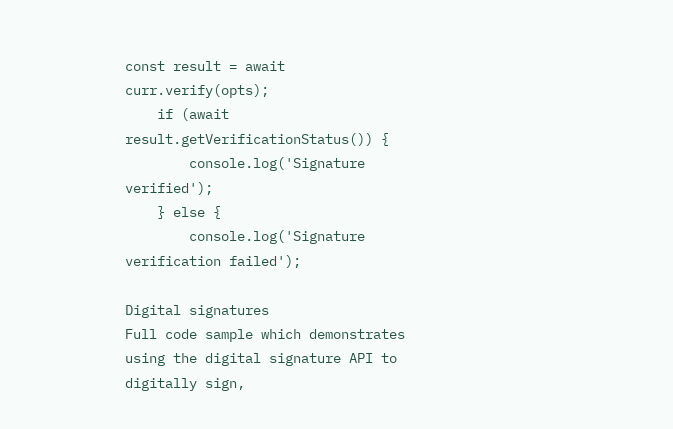const result = await curr.verify(opts);
    if (await result.getVerificationStatus()) {
        console.log('Signature verified');
    } else {
        console.log('Signature verification failed');

Digital signatures
Full code sample which demonstrates using the digital signature API to digitally sign,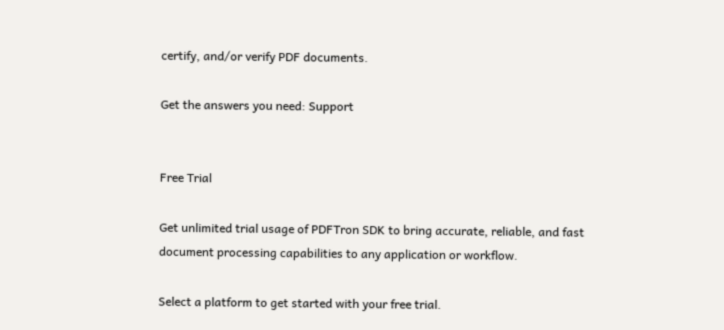certify, and/or verify PDF documents.

Get the answers you need: Support


Free Trial

Get unlimited trial usage of PDFTron SDK to bring accurate, reliable, and fast document processing capabilities to any application or workflow.

Select a platform to get started with your free trial.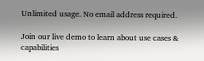Unlimited usage. No email address required.

Join our live demo to learn about use cases & capabilities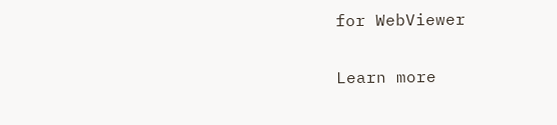for WebViewer

Learn more